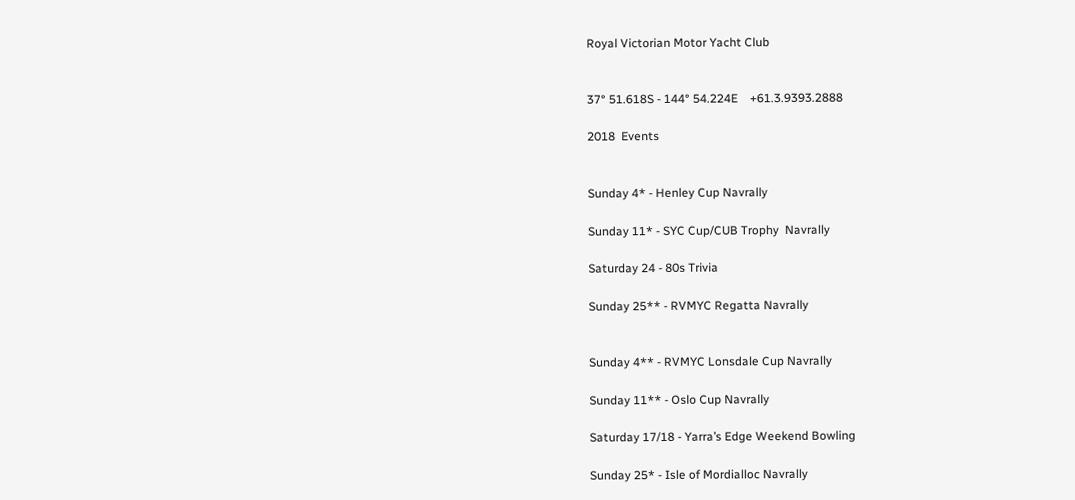Royal Victorian Motor Yacht Club


37° 51.618S - 144° 54.224E    +61.3.9393.2888

2018  Events


Sunday 4* - Henley Cup Navrally

Sunday 11* - SYC Cup/CUB Trophy  Navrally

Saturday 24 - 80s Trivia

Sunday 25** - RVMYC Regatta Navrally


Sunday 4** - RVMYC Lonsdale Cup Navrally

Sunday 11** - Oslo Cup Navrally

Saturday 17/18 - Yarra’s Edge Weekend Bowling

Sunday 25* - Isle of Mordialloc Navrally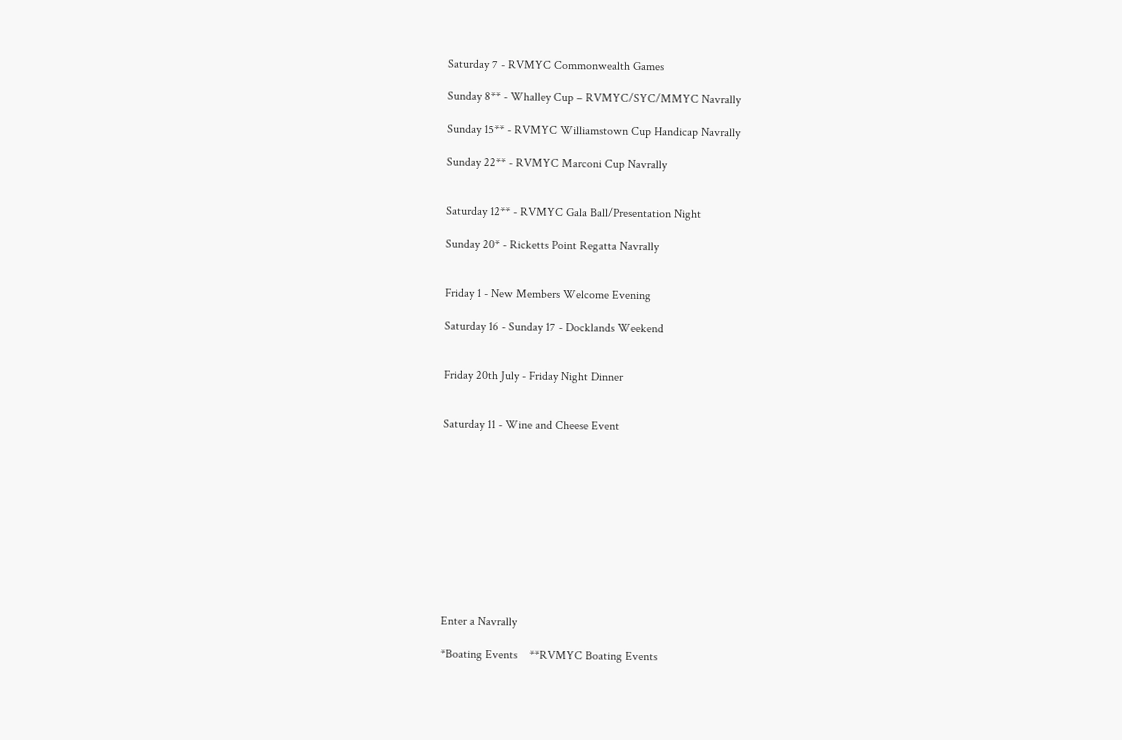Saturday 7 - RVMYC Commonwealth Games

Sunday 8** - Whalley Cup – RVMYC/SYC/MMYC Navrally

Sunday 15** - RVMYC Williamstown Cup Handicap Navrally

Sunday 22** - RVMYC Marconi Cup Navrally


Saturday 12** - RVMYC Gala Ball/Presentation Night

Sunday 20* - Ricketts Point Regatta Navrally


Friday 1 - New Members Welcome Evening

Saturday 16 - Sunday 17 - Docklands Weekend


Friday 20th July - Friday Night Dinner


Saturday 11 - Wine and Cheese Event











Enter a Navrally

*Boating Events    **RVMYC Boating Events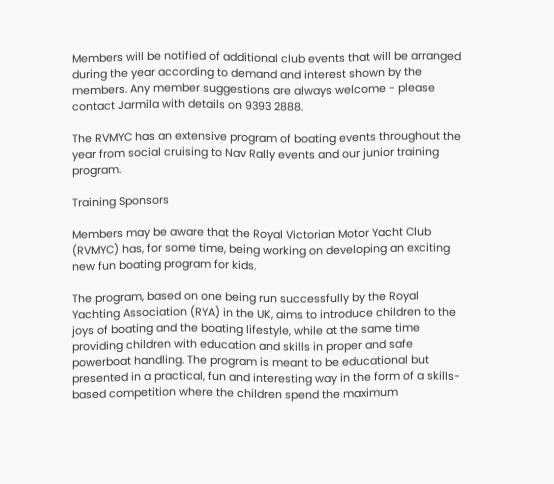Members will be notified of additional club events that will be arranged during the year according to demand and interest shown by the members. Any member suggestions are always welcome - please contact Jarmila with details on 9393 2888.

The RVMYC has an extensive program of boating events throughout the year from social cruising to Nav Rally events and our junior training program.

Training Sponsors

Members may be aware that the Royal Victorian Motor Yacht Club (RVMYC) has, for some time, being working on developing an exciting new fun boating program for kids.

The program, based on one being run successfully by the Royal Yachting Association (RYA) in the UK, aims to introduce children to the joys of boating and the boating lifestyle, while at the same time providing children with education and skills in proper and safe powerboat handling. The program is meant to be educational but presented in a practical, fun and interesting way in the form of a skills-based competition where the children spend the maximum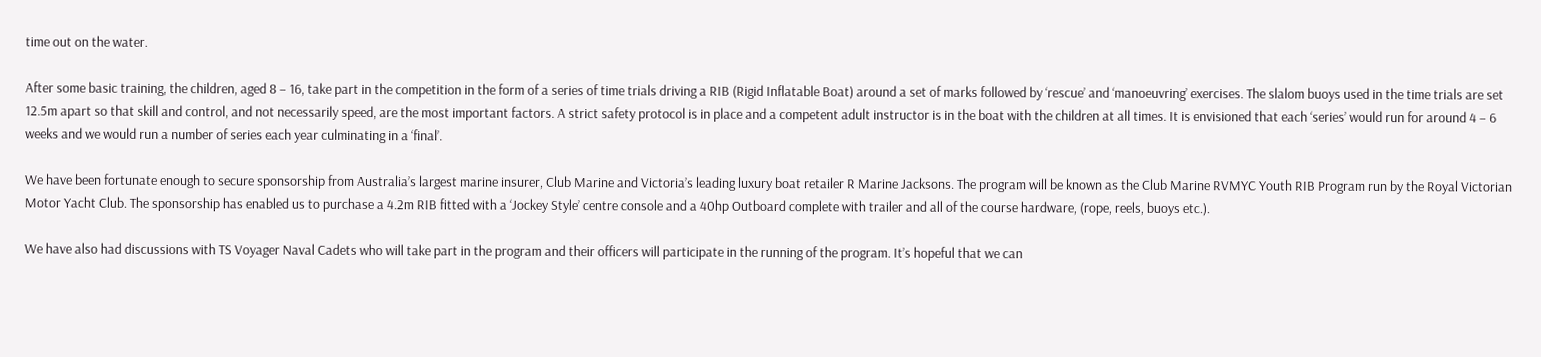time out on the water.

After some basic training, the children, aged 8 – 16, take part in the competition in the form of a series of time trials driving a RIB (Rigid Inflatable Boat) around a set of marks followed by ‘rescue’ and ‘manoeuvring’ exercises. The slalom buoys used in the time trials are set 12.5m apart so that skill and control, and not necessarily speed, are the most important factors. A strict safety protocol is in place and a competent adult instructor is in the boat with the children at all times. It is envisioned that each ‘series’ would run for around 4 – 6 weeks and we would run a number of series each year culminating in a ‘final’.

We have been fortunate enough to secure sponsorship from Australia’s largest marine insurer, Club Marine and Victoria’s leading luxury boat retailer R Marine Jacksons. The program will be known as the Club Marine RVMYC Youth RIB Program run by the Royal Victorian Motor Yacht Club. The sponsorship has enabled us to purchase a 4.2m RIB fitted with a ‘Jockey Style’ centre console and a 40hp Outboard complete with trailer and all of the course hardware, (rope, reels, buoys etc.).

We have also had discussions with TS Voyager Naval Cadets who will take part in the program and their officers will participate in the running of the program. It’s hopeful that we can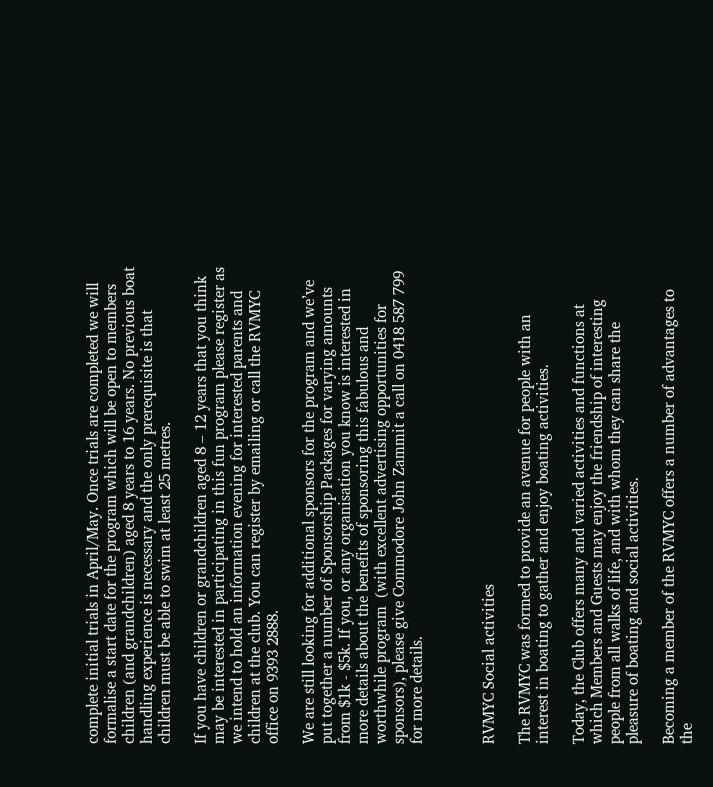complete initial trials in April/May. Once trials are completed we will formalise a start date for the program which will be open to members children (and grandchildren) aged 8 years to 16 years. No previous boat handling experience is necessary and the only prerequisite is that children must be able to swim at least 25 metres.

If you have children or grandchildren aged 8 – 12 years that you think may be interested in participating in this fun program please register as we intend to hold an information evening for interested parents and children at the club. You can register by emailing or call the RVMYC office on 9393 2888.

We are still looking for additional sponsors for the program and we’ve put together a number of Sponsorship Packages for varying amounts from $1k - $5k. If you, or any organisation you know is interested in more details about the benefits of sponsoring this fabulous and worthwhile program  (with excellent advertising opportunities for sponsors), please give Commodore John Zammit a call on 0418 587 799 for more details.



RVMYC Social activities

The RVMYC was formed to provide an avenue for people with an interest in boating to gather and enjoy boating activities.

Today, the Club offers many and varied activities and functions at which Members and Guests may enjoy the friendship of interesting people from all walks of life, and with whom they can share the pleasure of boating and social activities.

Becoming a member of the RVMYC offers a number of advantages to the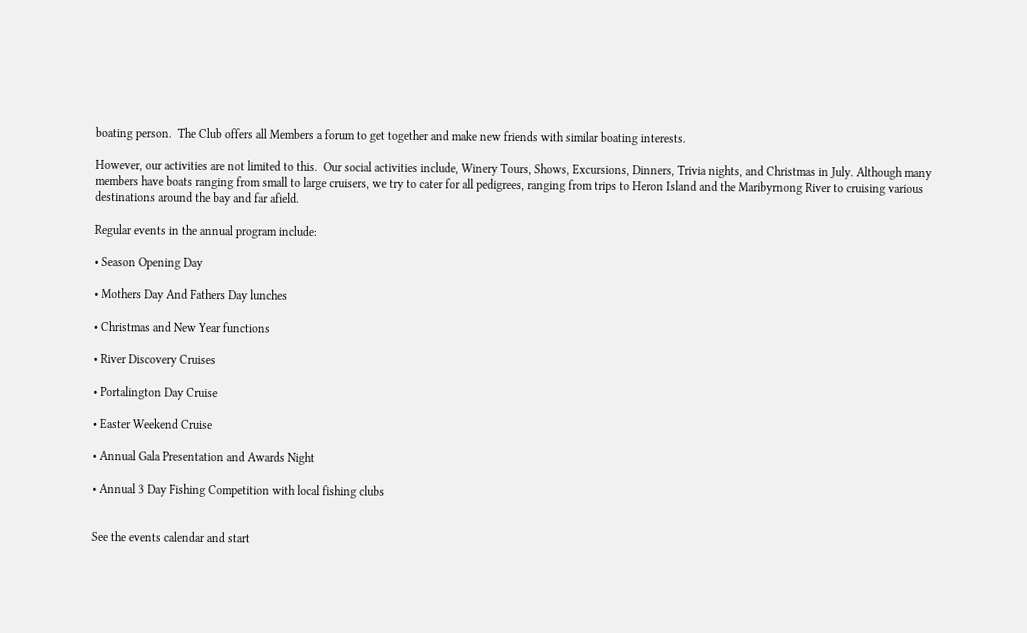boating person.  The Club offers all Members a forum to get together and make new friends with similar boating interests.

However, our activities are not limited to this.  Our social activities include, Winery Tours, Shows, Excursions, Dinners, Trivia nights, and Christmas in July. Although many members have boats ranging from small to large cruisers, we try to cater for all pedigrees, ranging from trips to Heron Island and the Maribyrnong River to cruising various destinations around the bay and far afield.

Regular events in the annual program include:

• Season Opening Day

• Mothers Day And Fathers Day lunches

• Christmas and New Year functions

• River Discovery Cruises

• Portalington Day Cruise

• Easter Weekend Cruise

• Annual Gala Presentation and Awards Night

• Annual 3 Day Fishing Competition with local fishing clubs


See the events calendar and start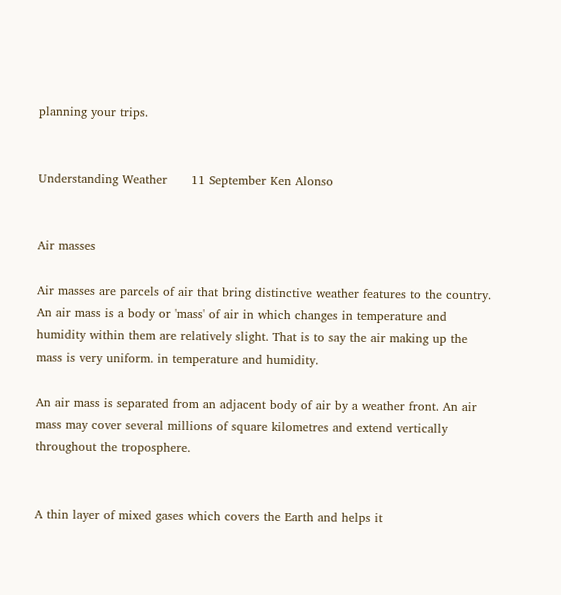planning your trips.


Understanding Weather      11 September Ken Alonso


Air masses

Air masses are parcels of air that bring distinctive weather features to the country. An air mass is a body or 'mass' of air in which changes in temperature and humidity within them are relatively slight. That is to say the air making up the mass is very uniform. in temperature and humidity.

An air mass is separated from an adjacent body of air by a weather front. An air mass may cover several millions of square kilometres and extend vertically throughout the troposphere.


A thin layer of mixed gases which covers the Earth and helps it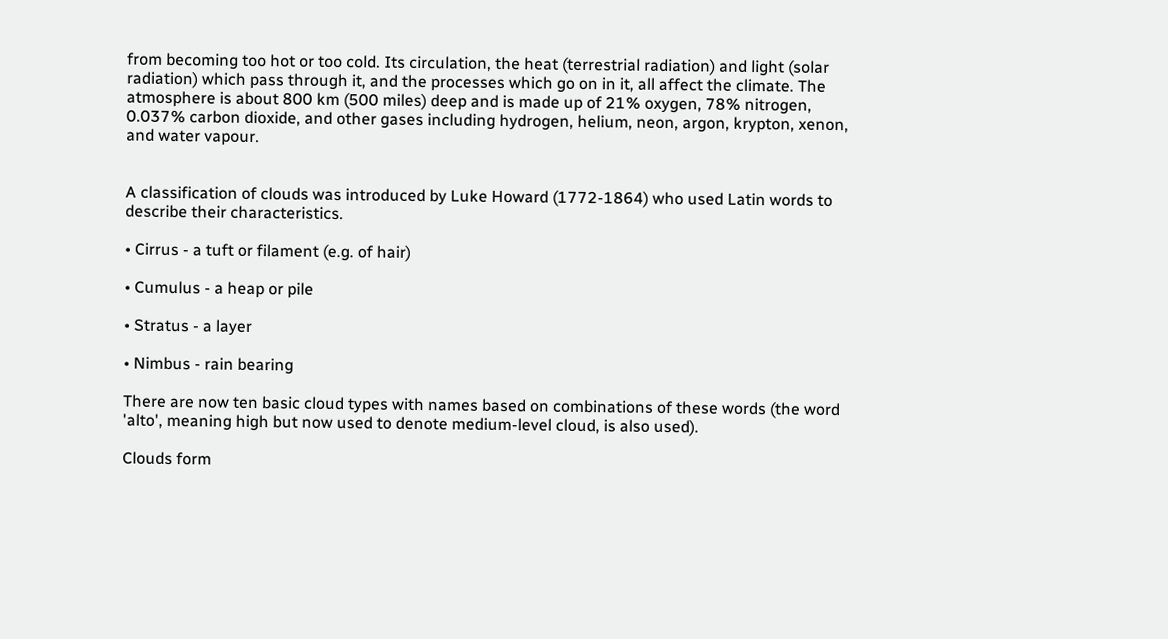from becoming too hot or too cold. Its circulation, the heat (terrestrial radiation) and light (solar radiation) which pass through it, and the processes which go on in it, all affect the climate. The atmosphere is about 800 km (500 miles) deep and is made up of 21% oxygen, 78% nitrogen, 0.037% carbon dioxide, and other gases including hydrogen, helium, neon, argon, krypton, xenon, and water vapour.


A classification of clouds was introduced by Luke Howard (1772-1864) who used Latin words to describe their characteristics.

• Cirrus - a tuft or filament (e.g. of hair)

• Cumulus - a heap or pile

• Stratus - a layer

• Nimbus - rain bearing

There are now ten basic cloud types with names based on combinations of these words (the word 'alto', meaning high but now used to denote medium-level cloud, is also used).

Clouds form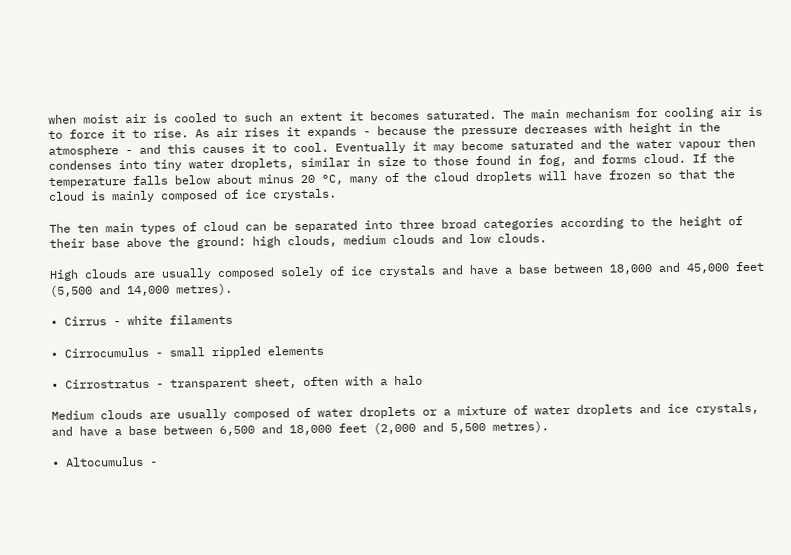when moist air is cooled to such an extent it becomes saturated. The main mechanism for cooling air is to force it to rise. As air rises it expands - because the pressure decreases with height in the atmosphere - and this causes it to cool. Eventually it may become saturated and the water vapour then condenses into tiny water droplets, similar in size to those found in fog, and forms cloud. If the temperature falls below about minus 20 °C, many of the cloud droplets will have frozen so that the cloud is mainly composed of ice crystals.

The ten main types of cloud can be separated into three broad categories according to the height of their base above the ground: high clouds, medium clouds and low clouds.

High clouds are usually composed solely of ice crystals and have a base between 18,000 and 45,000 feet (5,500 and 14,000 metres).

• Cirrus - white filaments

• Cirrocumulus - small rippled elements

• Cirrostratus - transparent sheet, often with a halo

Medium clouds are usually composed of water droplets or a mixture of water droplets and ice crystals, and have a base between 6,500 and 18,000 feet (2,000 and 5,500 metres).

• Altocumulus -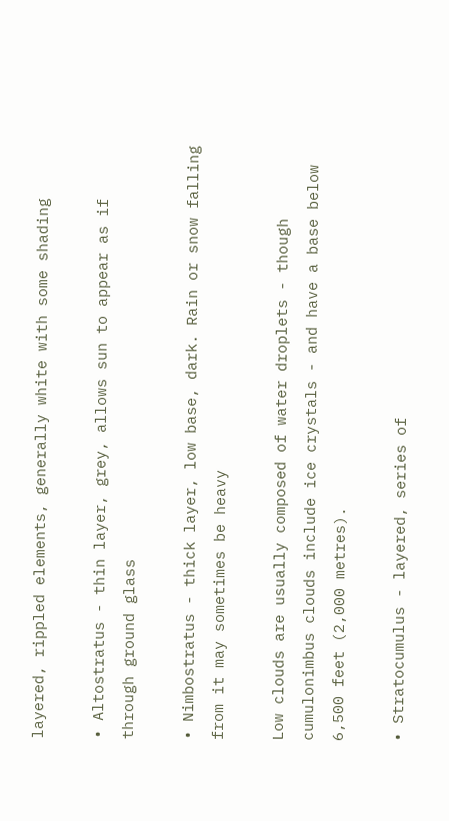layered, rippled elements, generally white with some shading

• Altostratus - thin layer, grey, allows sun to appear as if through ground glass

• Nimbostratus - thick layer, low base, dark. Rain or snow falling from it may sometimes be heavy

Low clouds are usually composed of water droplets - though cumulonimbus clouds include ice crystals - and have a base below 6,500 feet (2,000 metres).

• Stratocumulus - layered, series of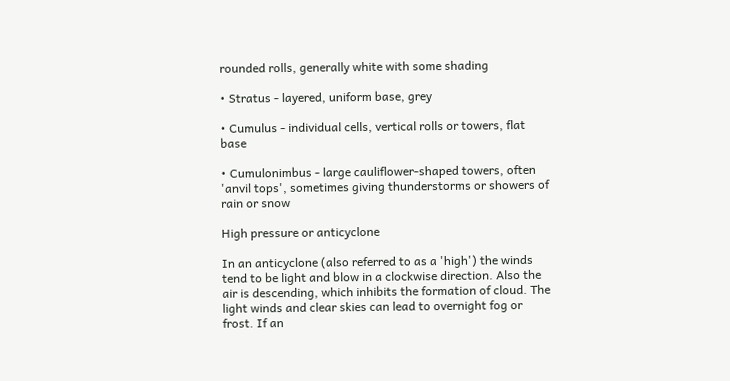rounded rolls, generally white with some shading

• Stratus - layered, uniform base, grey

• Cumulus - individual cells, vertical rolls or towers, flat base

• Cumulonimbus - large cauliflower-shaped towers, often 'anvil tops', sometimes giving thunderstorms or showers of rain or snow

High pressure or anticyclone

In an anticyclone (also referred to as a 'high') the winds tend to be light and blow in a clockwise direction. Also the air is descending, which inhibits the formation of cloud. The light winds and clear skies can lead to overnight fog or frost. If an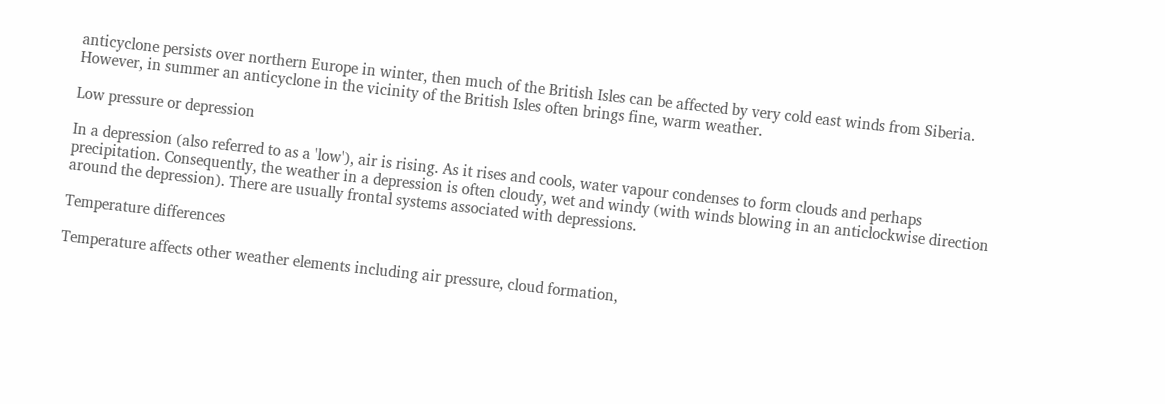anticyclone persists over northern Europe in winter, then much of the British Isles can be affected by very cold east winds from Siberia. However, in summer an anticyclone in the vicinity of the British Isles often brings fine, warm weather.

Low pressure or depression

In a depression (also referred to as a 'low'), air is rising. As it rises and cools, water vapour condenses to form clouds and perhaps precipitation. Consequently, the weather in a depression is often cloudy, wet and windy (with winds blowing in an anticlockwise direction around the depression). There are usually frontal systems associated with depressions.

Temperature differences

Temperature affects other weather elements including air pressure, cloud formation,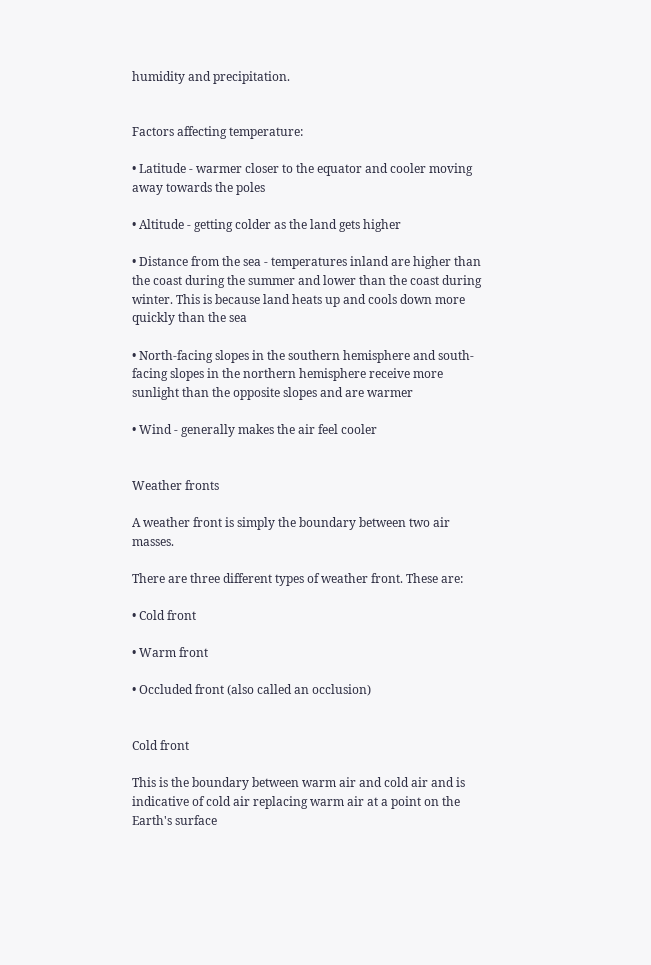humidity and precipitation.


Factors affecting temperature:

• Latitude - warmer closer to the equator and cooler moving away towards the poles

• Altitude - getting colder as the land gets higher

• Distance from the sea - temperatures inland are higher than the coast during the summer and lower than the coast during winter. This is because land heats up and cools down more quickly than the sea

• North-facing slopes in the southern hemisphere and south-facing slopes in the northern hemisphere receive more sunlight than the opposite slopes and are warmer

• Wind - generally makes the air feel cooler


Weather fronts

A weather front is simply the boundary between two air masses.

There are three different types of weather front. These are:

• Cold front

• Warm front

• Occluded front (also called an occlusion)


Cold front

This is the boundary between warm air and cold air and is indicative of cold air replacing warm air at a point on the Earth's surface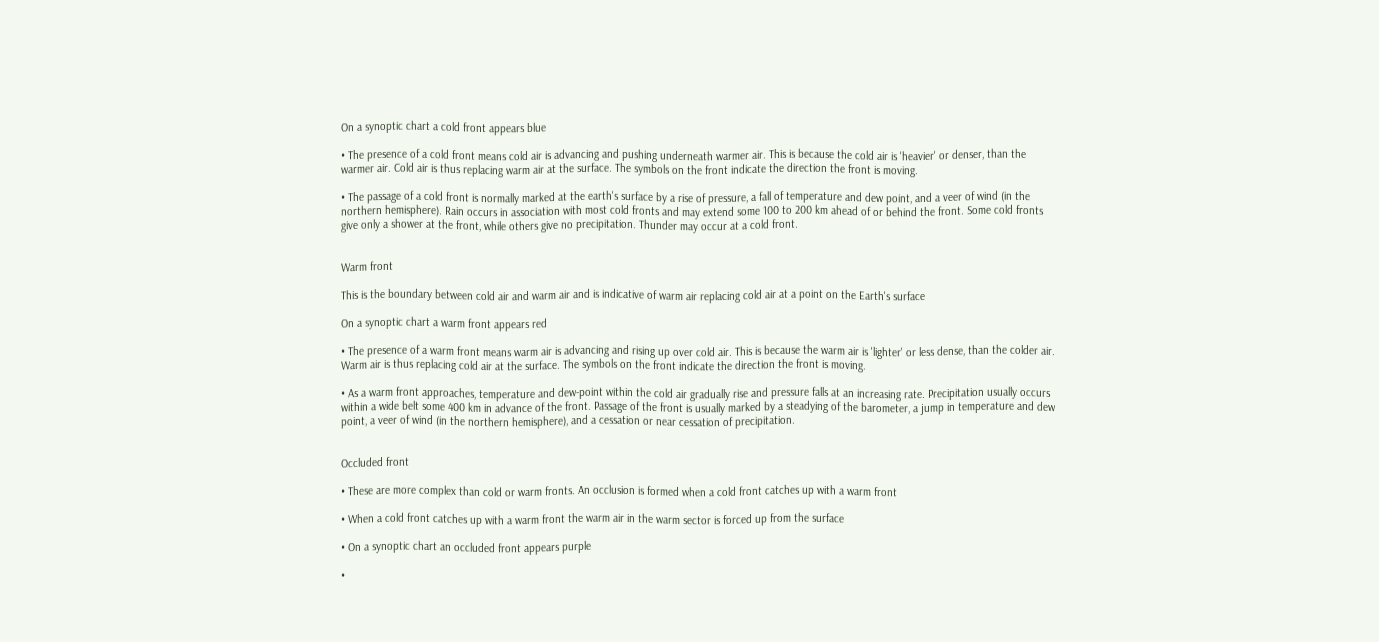On a synoptic chart a cold front appears blue

• The presence of a cold front means cold air is advancing and pushing underneath warmer air. This is because the cold air is 'heavier' or denser, than the warmer air. Cold air is thus replacing warm air at the surface. The symbols on the front indicate the direction the front is moving.

• The passage of a cold front is normally marked at the earth's surface by a rise of pressure, a fall of temperature and dew point, and a veer of wind (in the northern hemisphere). Rain occurs in association with most cold fronts and may extend some 100 to 200 km ahead of or behind the front. Some cold fronts give only a shower at the front, while others give no precipitation. Thunder may occur at a cold front.


Warm front

This is the boundary between cold air and warm air and is indicative of warm air replacing cold air at a point on the Earth's surface

On a synoptic chart a warm front appears red

• The presence of a warm front means warm air is advancing and rising up over cold air. This is because the warm air is 'lighter' or less dense, than the colder air. Warm air is thus replacing cold air at the surface. The symbols on the front indicate the direction the front is moving.

• As a warm front approaches, temperature and dew-point within the cold air gradually rise and pressure falls at an increasing rate. Precipitation usually occurs within a wide belt some 400 km in advance of the front. Passage of the front is usually marked by a steadying of the barometer, a jump in temperature and dew point, a veer of wind (in the northern hemisphere), and a cessation or near cessation of precipitation.


Occluded front

• These are more complex than cold or warm fronts. An occlusion is formed when a cold front catches up with a warm front

• When a cold front catches up with a warm front the warm air in the warm sector is forced up from the surface

• On a synoptic chart an occluded front appears purple

•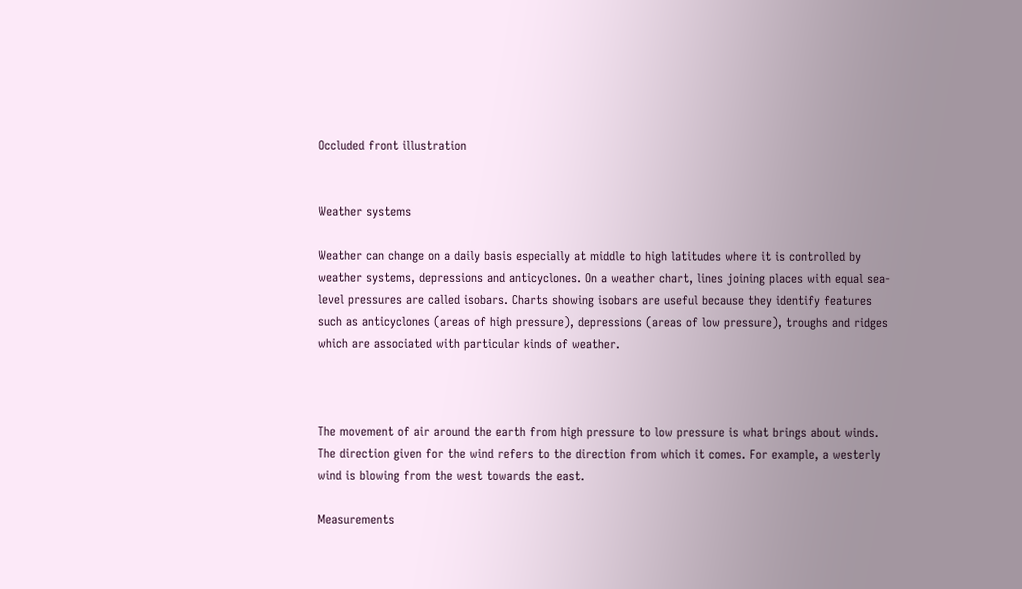Occluded front illustration


Weather systems

Weather can change on a daily basis especially at middle to high latitudes where it is controlled by weather systems, depressions and anticyclones. On a weather chart, lines joining places with equal sea-level pressures are called isobars. Charts showing isobars are useful because they identify features such as anticyclones (areas of high pressure), depressions (areas of low pressure), troughs and ridges which are associated with particular kinds of weather.



The movement of air around the earth from high pressure to low pressure is what brings about winds. The direction given for the wind refers to the direction from which it comes. For example, a westerly wind is blowing from the west towards the east.

Measurements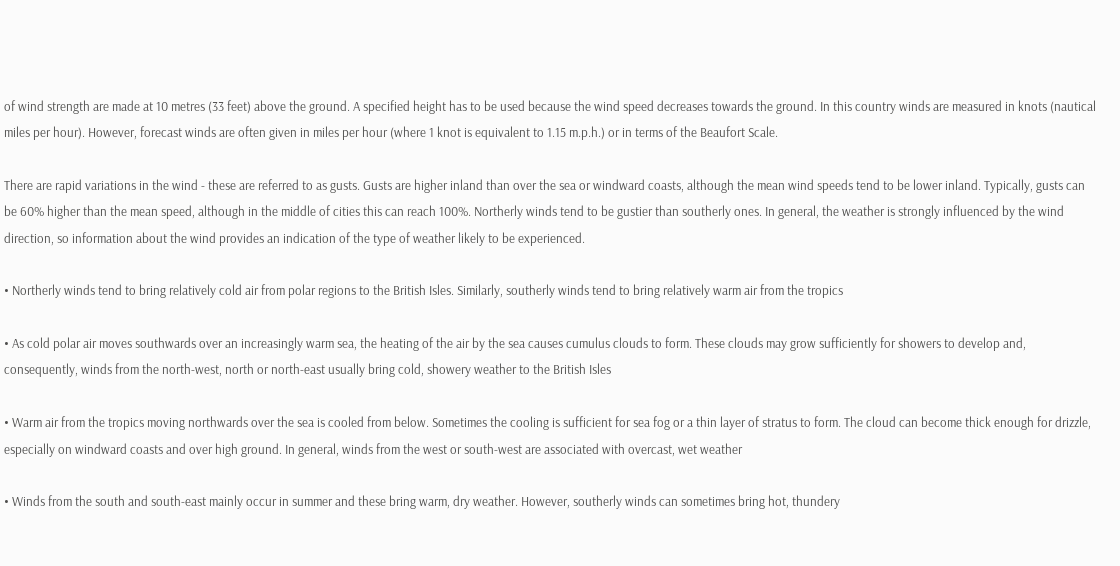of wind strength are made at 10 metres (33 feet) above the ground. A specified height has to be used because the wind speed decreases towards the ground. In this country winds are measured in knots (nautical miles per hour). However, forecast winds are often given in miles per hour (where 1 knot is equivalent to 1.15 m.p.h.) or in terms of the Beaufort Scale.

There are rapid variations in the wind - these are referred to as gusts. Gusts are higher inland than over the sea or windward coasts, although the mean wind speeds tend to be lower inland. Typically, gusts can be 60% higher than the mean speed, although in the middle of cities this can reach 100%. Northerly winds tend to be gustier than southerly ones. In general, the weather is strongly influenced by the wind direction, so information about the wind provides an indication of the type of weather likely to be experienced.

• Northerly winds tend to bring relatively cold air from polar regions to the British Isles. Similarly, southerly winds tend to bring relatively warm air from the tropics

• As cold polar air moves southwards over an increasingly warm sea, the heating of the air by the sea causes cumulus clouds to form. These clouds may grow sufficiently for showers to develop and, consequently, winds from the north-west, north or north-east usually bring cold, showery weather to the British Isles

• Warm air from the tropics moving northwards over the sea is cooled from below. Sometimes the cooling is sufficient for sea fog or a thin layer of stratus to form. The cloud can become thick enough for drizzle, especially on windward coasts and over high ground. In general, winds from the west or south-west are associated with overcast, wet weather

• Winds from the south and south-east mainly occur in summer and these bring warm, dry weather. However, southerly winds can sometimes bring hot, thundery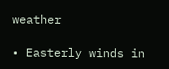weather

• Easterly winds in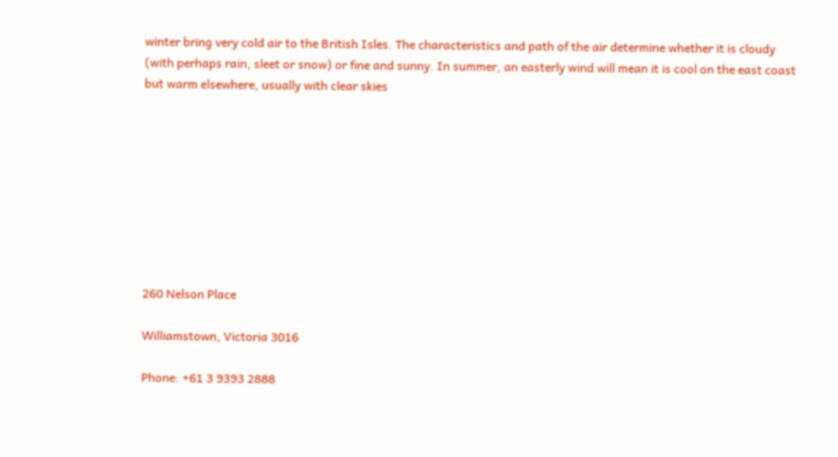winter bring very cold air to the British Isles. The characteristics and path of the air determine whether it is cloudy (with perhaps rain, sleet or snow) or fine and sunny. In summer, an easterly wind will mean it is cool on the east coast but warm elsewhere, usually with clear skies









260 Nelson Place

Williamstown, Victoria 3016

Phone: +61 3 9393 2888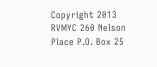Copyright 2013 RVMYC 260 Nelson Place P.O. Box 25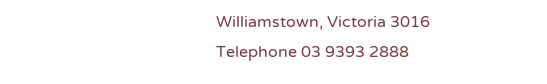Williamstown, Victoria 3016 Telephone 03 9393 2888